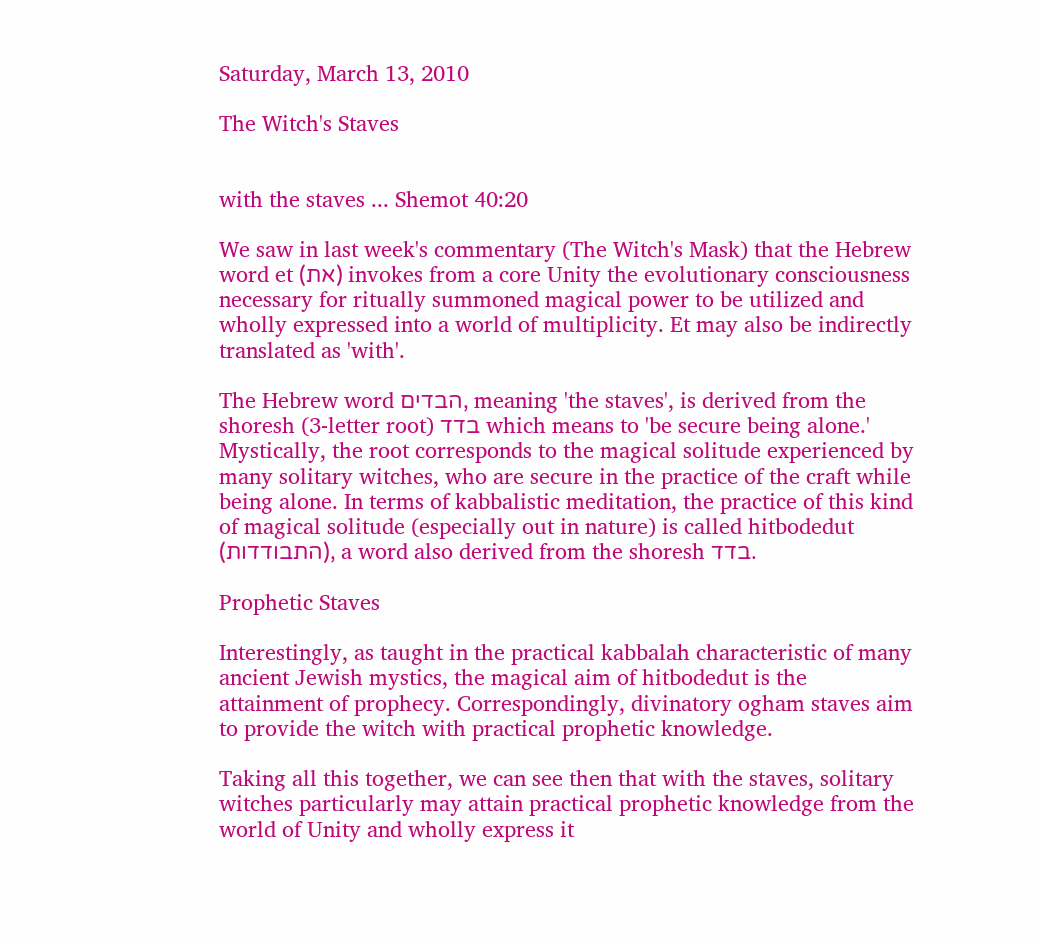Saturday, March 13, 2010

The Witch's Staves


with the staves ... Shemot 40:20

We saw in last week's commentary (The Witch's Mask) that the Hebrew word et (את) invokes from a core Unity the evolutionary consciousness necessary for ritually summoned magical power to be utilized and wholly expressed into a world of multiplicity. Et may also be indirectly translated as 'with'.

The Hebrew word הבדים, meaning 'the staves', is derived from the shoresh (3-letter root) בדד which means to 'be secure being alone.' Mystically, the root corresponds to the magical solitude experienced by many solitary witches, who are secure in the practice of the craft while being alone. In terms of kabbalistic meditation, the practice of this kind of magical solitude (especially out in nature) is called hitbodedut (התבודדות), a word also derived from the shoresh בדד.

Prophetic Staves

Interestingly, as taught in the practical kabbalah characteristic of many ancient Jewish mystics, the magical aim of hitbodedut is the attainment of prophecy. Correspondingly, divinatory ogham staves aim to provide the witch with practical prophetic knowledge.

Taking all this together, we can see then that with the staves, solitary witches particularly may attain practical prophetic knowledge from the world of Unity and wholly express it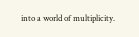into a world of multiplicity.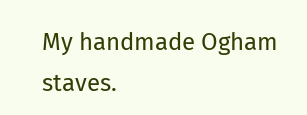My handmade Ogham staves.